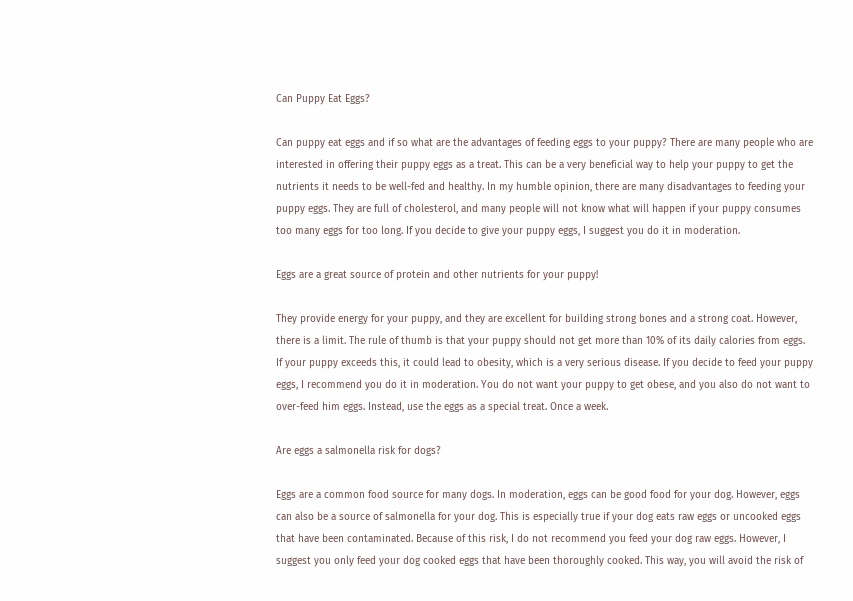Can Puppy Eat Eggs?

Can puppy eat eggs and if so what are the advantages of feeding eggs to your puppy? There are many people who are interested in offering their puppy eggs as a treat. This can be a very beneficial way to help your puppy to get the nutrients it needs to be well-fed and healthy. In my humble opinion, there are many disadvantages to feeding your puppy eggs. They are full of cholesterol, and many people will not know what will happen if your puppy consumes too many eggs for too long. If you decide to give your puppy eggs, I suggest you do it in moderation.

Eggs are a great source of protein and other nutrients for your puppy!

They provide energy for your puppy, and they are excellent for building strong bones and a strong coat. However, there is a limit. The rule of thumb is that your puppy should not get more than 10% of its daily calories from eggs. If your puppy exceeds this, it could lead to obesity, which is a very serious disease. If you decide to feed your puppy eggs, I recommend you do it in moderation. You do not want your puppy to get obese, and you also do not want to over-feed him eggs. Instead, use the eggs as a special treat. Once a week.

Are eggs a salmonella risk for dogs?

Eggs are a common food source for many dogs. In moderation, eggs can be good food for your dog. However, eggs can also be a source of salmonella for your dog. This is especially true if your dog eats raw eggs or uncooked eggs that have been contaminated. Because of this risk, I do not recommend you feed your dog raw eggs. However, I suggest you only feed your dog cooked eggs that have been thoroughly cooked. This way, you will avoid the risk of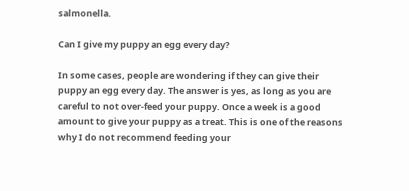salmonella.

Can I give my puppy an egg every day?

In some cases, people are wondering if they can give their puppy an egg every day. The answer is yes, as long as you are careful to not over-feed your puppy. Once a week is a good amount to give your puppy as a treat. This is one of the reasons why I do not recommend feeding your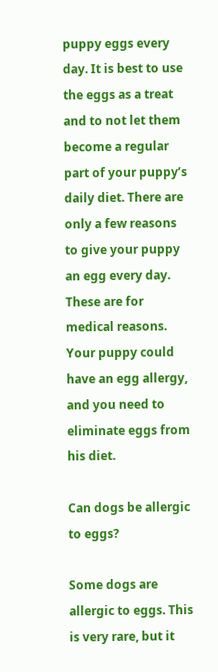puppy eggs every day. It is best to use the eggs as a treat and to not let them become a regular part of your puppy’s daily diet. There are only a few reasons to give your puppy an egg every day. These are for medical reasons. Your puppy could have an egg allergy, and you need to eliminate eggs from his diet.

Can dogs be allergic to eggs?

Some dogs are allergic to eggs. This is very rare, but it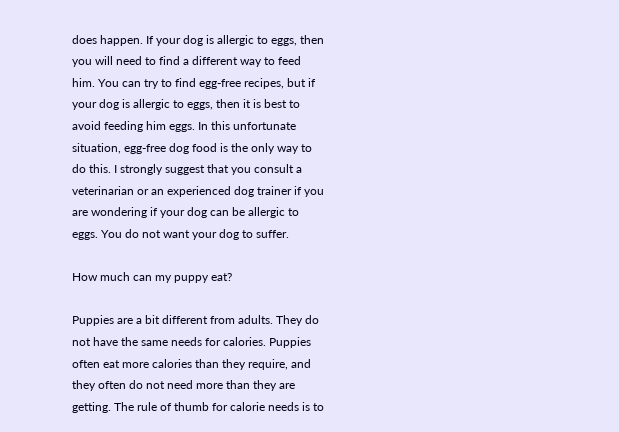does happen. If your dog is allergic to eggs, then you will need to find a different way to feed him. You can try to find egg-free recipes, but if your dog is allergic to eggs, then it is best to avoid feeding him eggs. In this unfortunate situation, egg-free dog food is the only way to do this. I strongly suggest that you consult a veterinarian or an experienced dog trainer if you are wondering if your dog can be allergic to eggs. You do not want your dog to suffer.

How much can my puppy eat?

Puppies are a bit different from adults. They do not have the same needs for calories. Puppies often eat more calories than they require, and they often do not need more than they are getting. The rule of thumb for calorie needs is to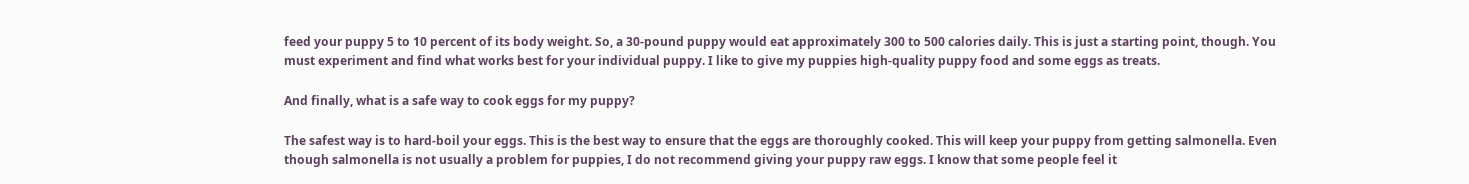feed your puppy 5 to 10 percent of its body weight. So, a 30-pound puppy would eat approximately 300 to 500 calories daily. This is just a starting point, though. You must experiment and find what works best for your individual puppy. I like to give my puppies high-quality puppy food and some eggs as treats.

And finally, what is a safe way to cook eggs for my puppy?

The safest way is to hard-boil your eggs. This is the best way to ensure that the eggs are thoroughly cooked. This will keep your puppy from getting salmonella. Even though salmonella is not usually a problem for puppies, I do not recommend giving your puppy raw eggs. I know that some people feel it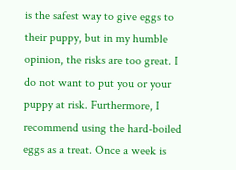is the safest way to give eggs to their puppy, but in my humble opinion, the risks are too great. I do not want to put you or your puppy at risk. Furthermore, I recommend using the hard-boiled eggs as a treat. Once a week is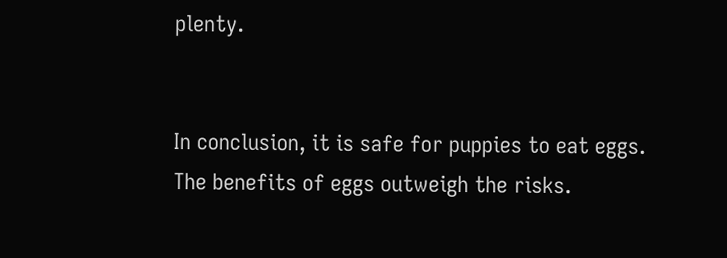plenty.


In conclusion, it is safe for puppies to eat eggs. The benefits of eggs outweigh the risks.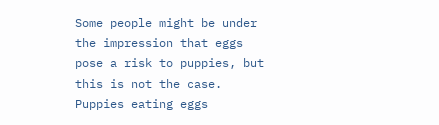Some people might be under the impression that eggs pose a risk to puppies, but this is not the case.
Puppies eating eggs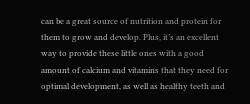can be a great source of nutrition and protein for them to grow and develop. Plus, it’s an excellent way to provide these little ones with a good amount of calcium and vitamins that they need for optimal development, as well as healthy teeth and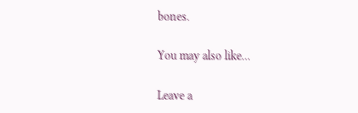bones.

You may also like...

Leave a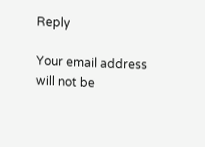Reply

Your email address will not be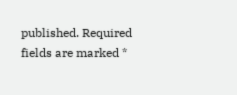published. Required fields are marked *